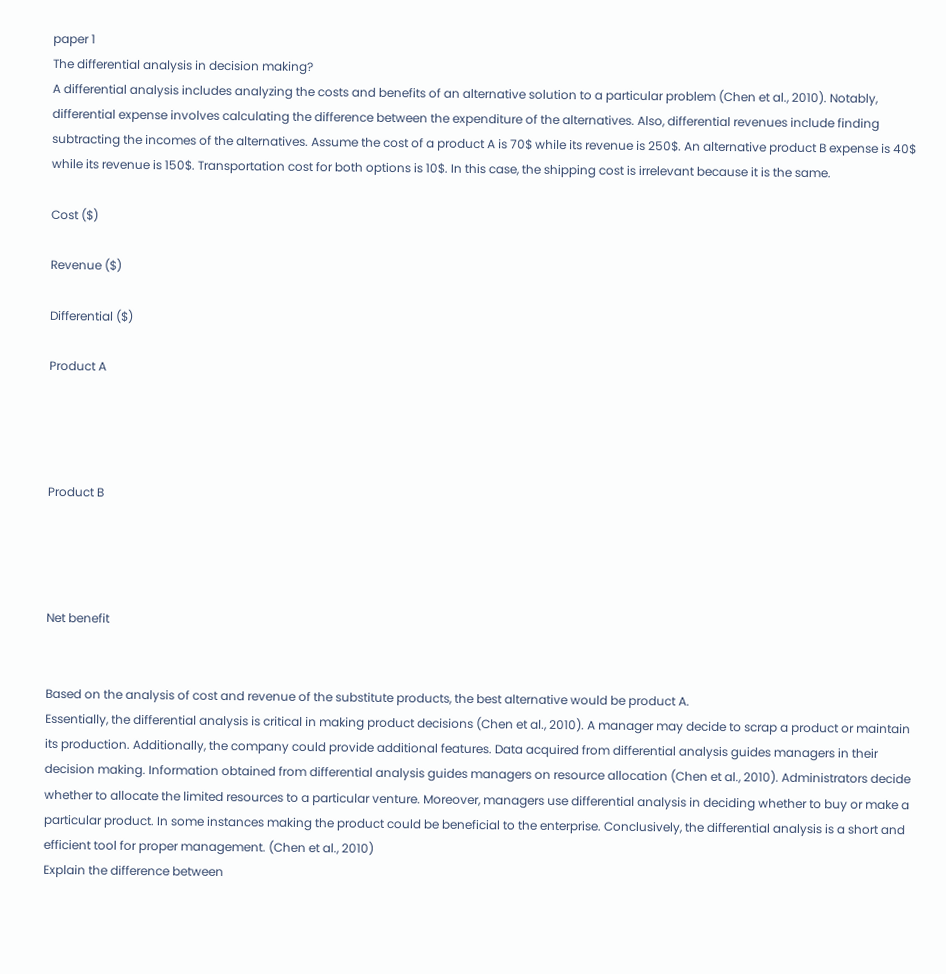paper 1
The differential analysis in decision making?
A differential analysis includes analyzing the costs and benefits of an alternative solution to a particular problem (Chen et al., 2010). Notably, differential expense involves calculating the difference between the expenditure of the alternatives. Also, differential revenues include finding subtracting the incomes of the alternatives. Assume the cost of a product A is 70$ while its revenue is 250$. An alternative product B expense is 40$ while its revenue is 150$. Transportation cost for both options is 10$. In this case, the shipping cost is irrelevant because it is the same.

Cost ($)

Revenue ($)

Differential ($)

Product A




Product B




Net benefit


Based on the analysis of cost and revenue of the substitute products, the best alternative would be product A.
Essentially, the differential analysis is critical in making product decisions (Chen et al., 2010). A manager may decide to scrap a product or maintain its production. Additionally, the company could provide additional features. Data acquired from differential analysis guides managers in their decision making. Information obtained from differential analysis guides managers on resource allocation (Chen et al., 2010). Administrators decide whether to allocate the limited resources to a particular venture. Moreover, managers use differential analysis in deciding whether to buy or make a particular product. In some instances making the product could be beneficial to the enterprise. Conclusively, the differential analysis is a short and efficient tool for proper management. (Chen et al., 2010)
Explain the difference between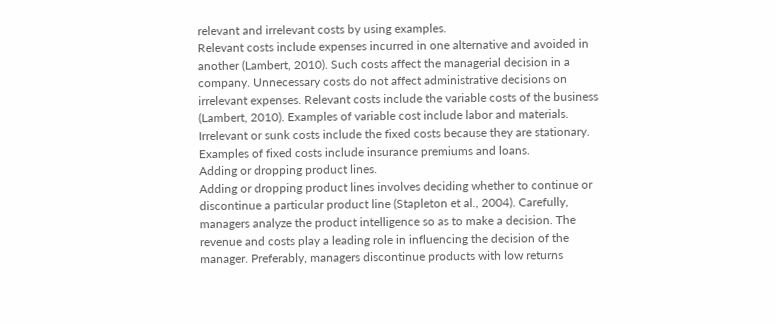relevant and irrelevant costs by using examples.
Relevant costs include expenses incurred in one alternative and avoided in another (Lambert, 2010). Such costs affect the managerial decision in a company. Unnecessary costs do not affect administrative decisions on irrelevant expenses. Relevant costs include the variable costs of the business (Lambert, 2010). Examples of variable cost include labor and materials. Irrelevant or sunk costs include the fixed costs because they are stationary. Examples of fixed costs include insurance premiums and loans.
Adding or dropping product lines.
Adding or dropping product lines involves deciding whether to continue or discontinue a particular product line (Stapleton et al., 2004). Carefully, managers analyze the product intelligence so as to make a decision. The revenue and costs play a leading role in influencing the decision of the manager. Preferably, managers discontinue products with low returns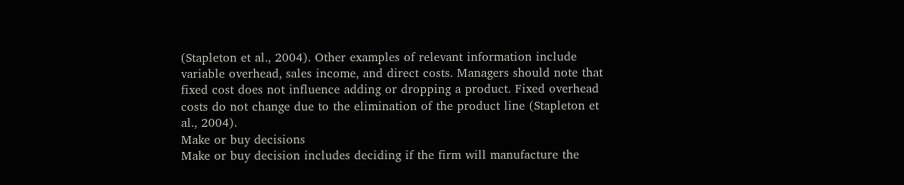(Stapleton et al., 2004). Other examples of relevant information include variable overhead, sales income, and direct costs. Managers should note that fixed cost does not influence adding or dropping a product. Fixed overhead costs do not change due to the elimination of the product line (Stapleton et al., 2004).
Make or buy decisions
Make or buy decision includes deciding if the firm will manufacture the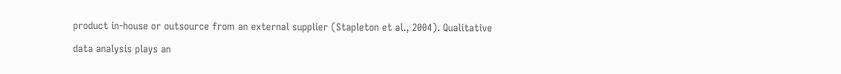product in-house or outsource from an external supplier (Stapleton et al., 2004). Qualitative data analysis plays an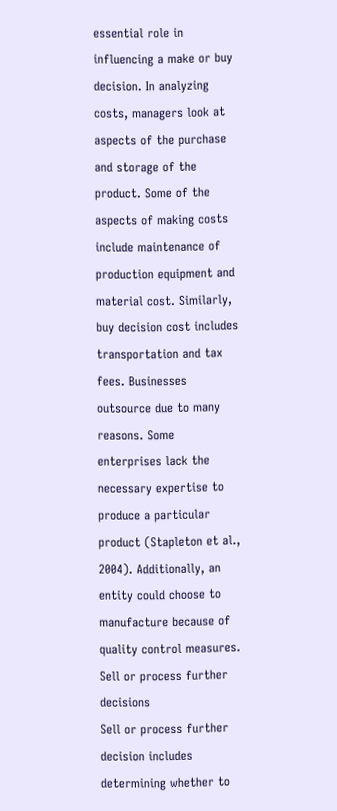essential role in influencing a make or buy decision. In analyzing costs, managers look at aspects of the purchase and storage of the product. Some of the aspects of making costs include maintenance of production equipment and material cost. Similarly, buy decision cost includes transportation and tax fees. Businesses outsource due to many reasons. Some enterprises lack the necessary expertise to produce a particular product (Stapleton et al., 2004). Additionally, an entity could choose to manufacture because of quality control measures.
Sell or process further decisions
Sell or process further decision includes determining whether to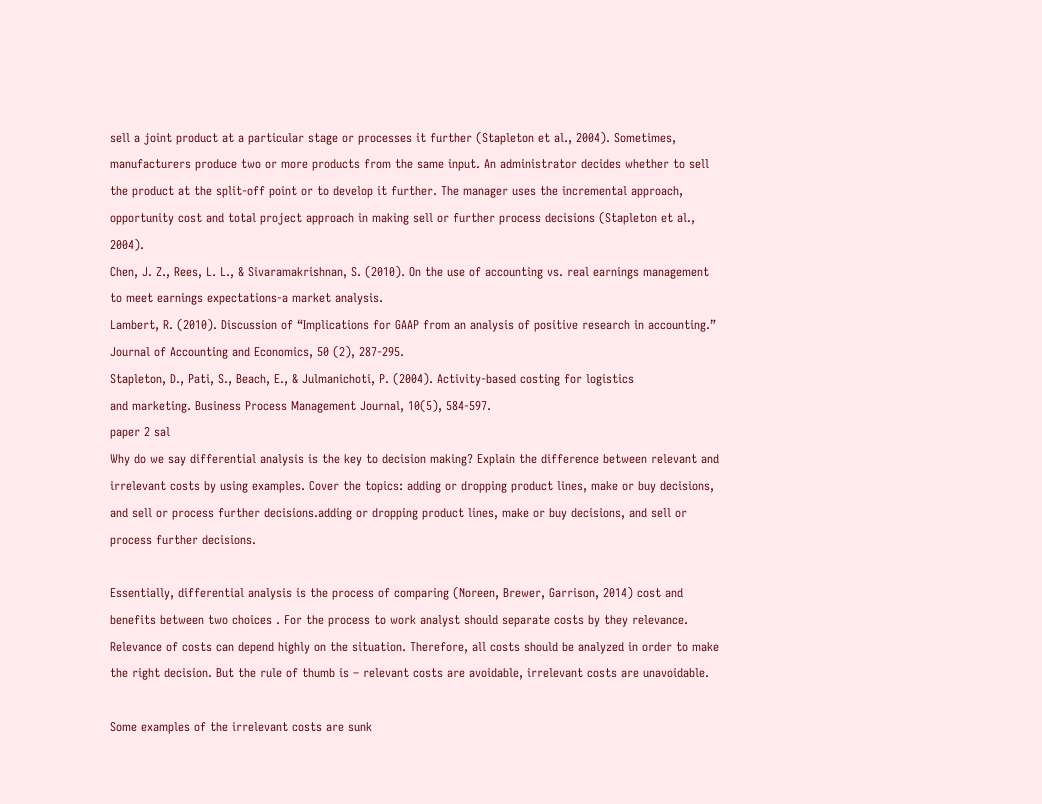sell a joint product at a particular stage or processes it further (Stapleton et al., 2004). Sometimes, manufacturers produce two or more products from the same input. An administrator decides whether to sell the product at the split-off point or to develop it further. The manager uses the incremental approach, opportunity cost and total project approach in making sell or further process decisions (Stapleton et al., 2004).
Chen, J. Z., Rees, L. L., & Sivaramakrishnan, S. (2010). On the use of accounting vs. real earnings management to meet earnings expectations-a market analysis.
Lambert, R. (2010). Discussion of “Implications for GAAP from an analysis of positive research in accounting.” Journal of Accounting and Economics, 50 (2), 287-295.
Stapleton, D., Pati, S., Beach, E., & Julmanichoti, P. (2004). Activity-based costing for logistics
and marketing. Business Process Management Journal, 10(5), 584-597.
paper 2 sal
Why do we say differential analysis is the key to decision making? Explain the difference between relevant and irrelevant costs by using examples. Cover the topics: adding or dropping product lines, make or buy decisions, and sell or process further decisions.adding or dropping product lines, make or buy decisions, and sell or process further decisions.

Essentially, differential analysis is the process of comparing (Noreen, Brewer, Garrison, 2014) cost and benefits between two choices . For the process to work analyst should separate costs by they relevance. Relevance of costs can depend highly on the situation. Therefore, all costs should be analyzed in order to make the right decision. But the rule of thumb is – relevant costs are avoidable, irrelevant costs are unavoidable.

Some examples of the irrelevant costs are sunk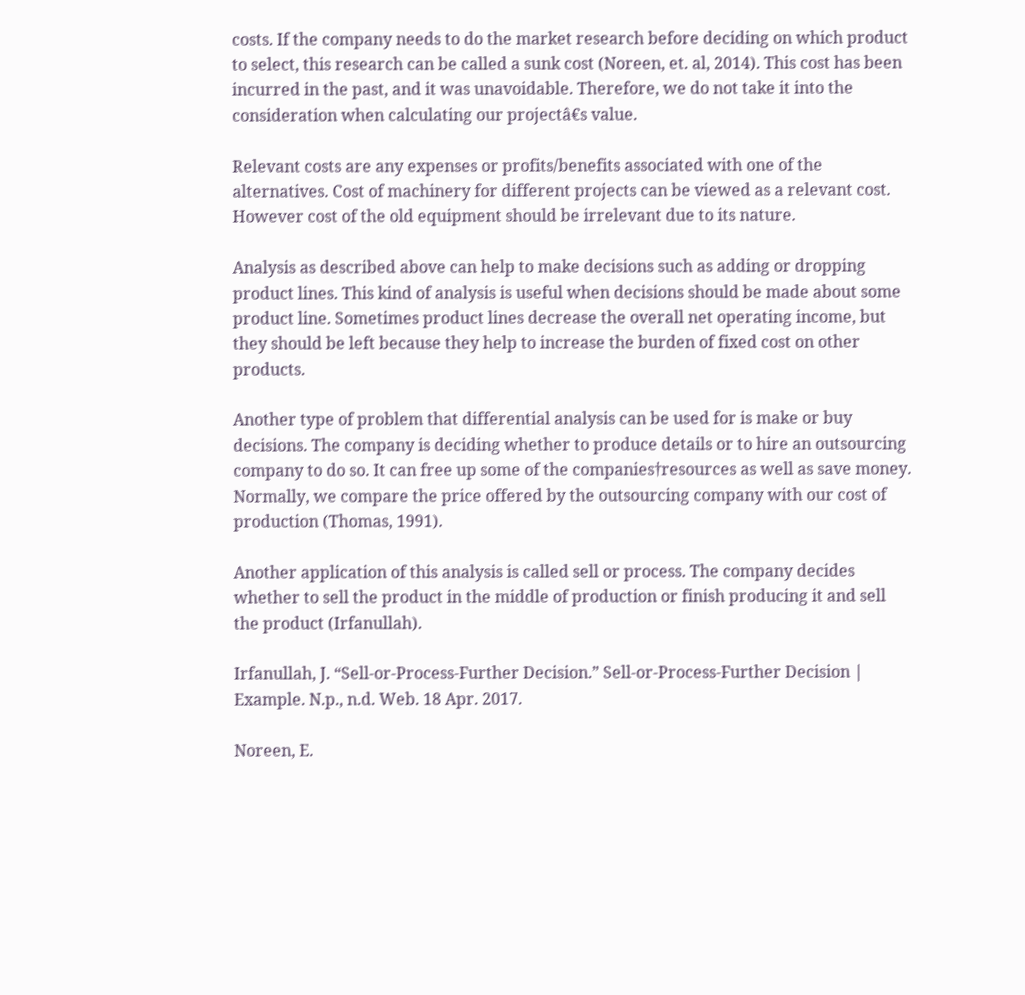costs. If the company needs to do the market research before deciding on which product to select, this research can be called a sunk cost (Noreen, et. al, 2014). This cost has been incurred in the past, and it was unavoidable. Therefore, we do not take it into the consideration when calculating our projectâ€s value.

Relevant costs are any expenses or profits/benefits associated with one of the alternatives. Cost of machinery for different projects can be viewed as a relevant cost. However cost of the old equipment should be irrelevant due to its nature.

Analysis as described above can help to make decisions such as adding or dropping product lines. This kind of analysis is useful when decisions should be made about some product line. Sometimes product lines decrease the overall net operating income, but they should be left because they help to increase the burden of fixed cost on other products.

Another type of problem that differential analysis can be used for is make or buy decisions. The company is deciding whether to produce details or to hire an outsourcing company to do so. It can free up some of the companies†resources as well as save money. Normally, we compare the price offered by the outsourcing company with our cost of production (Thomas, 1991).

Another application of this analysis is called sell or process. The company decides whether to sell the product in the middle of production or finish producing it and sell the product (Irfanullah).

Irfanullah, J. “Sell-or-Process-Further Decision.” Sell-or-Process-Further Decision | Example. N.p., n.d. Web. 18 Apr. 2017.

Noreen, E.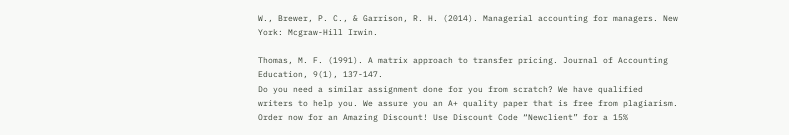W., Brewer, P. C., & Garrison, R. H. (2014). Managerial accounting for managers. New York: Mcgraw-Hill Irwin.

Thomas, M. F. (1991). A matrix approach to transfer pricing. Journal of Accounting Education, 9(1), 137-147.
Do you need a similar assignment done for you from scratch? We have qualified writers to help you. We assure you an A+ quality paper that is free from plagiarism. Order now for an Amazing Discount! Use Discount Code “Newclient” for a 15%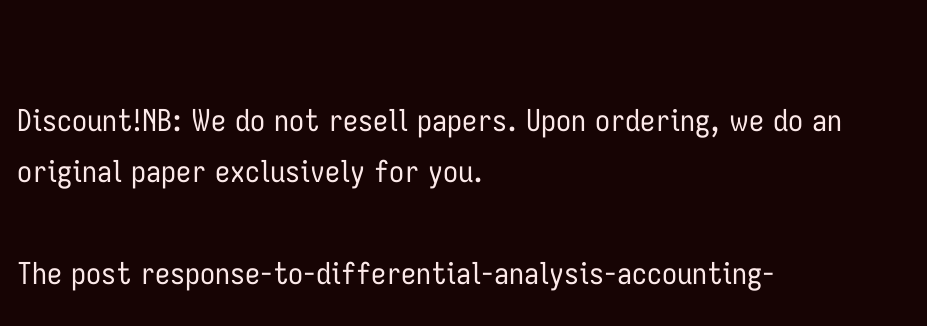Discount!NB: We do not resell papers. Upon ordering, we do an original paper exclusively for you.

The post response-to-differential-analysis-accounting-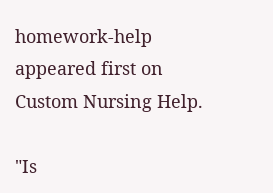homework-help appeared first on Custom Nursing Help.

"Is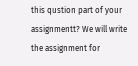this qustion part of your assignmentt? We will write the assignment for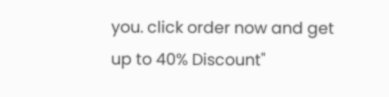you. click order now and get up to 40% Discount"